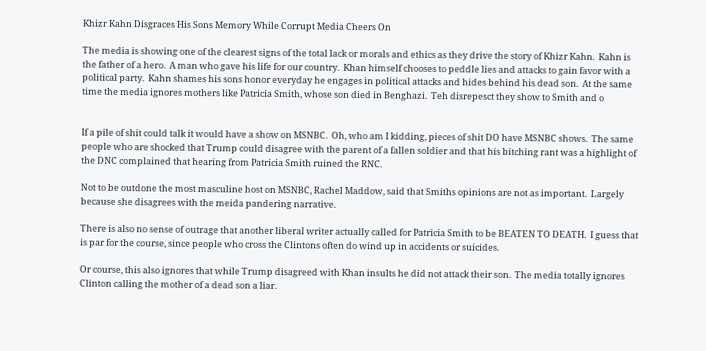Khizr Kahn Disgraces His Sons Memory While Corrupt Media Cheers On

The media is showing one of the clearest signs of the total lack or morals and ethics as they drive the story of Khizr Kahn.  Kahn is the father of a hero.  A man who gave his life for our country.  Khan himself chooses to peddle lies and attacks to gain favor with a political party.  Kahn shames his sons honor everyday he engages in political attacks and hides behind his dead son.  At the same time the media ignores mothers like Patricia Smith, whose son died in Benghazi.  Teh disrepesct they show to Smith and o


If a pile of shit could talk it would have a show on MSNBC.  Oh, who am I kidding, pieces of shit DO have MSNBC shows.  The same people who are shocked that Trump could disagree with the parent of a fallen soldier and that his bitching rant was a highlight of the DNC complained that hearing from Patricia Smith ruined the RNC.

Not to be outdone the most masculine host on MSNBC, Rachel Maddow, said that Smiths opinions are not as important.  Largely because she disagrees with the meida pandering narrative.

There is also no sense of outrage that another liberal writer actually called for Patricia Smith to be BEATEN TO DEATH.  I guess that is par for the course, since people who cross the Clintons often do wind up in accidents or suicides.

Or course, this also ignores that while Trump disagreed with Khan insults he did not attack their son.  The media totally ignores Clinton calling the mother of a dead son a liar.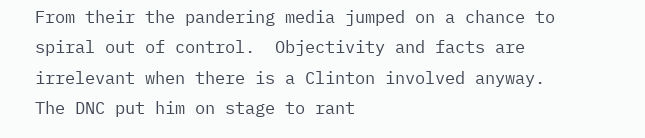From their the pandering media jumped on a chance to spiral out of control.  Objectivity and facts are irrelevant when there is a Clinton involved anyway.  The DNC put him on stage to rant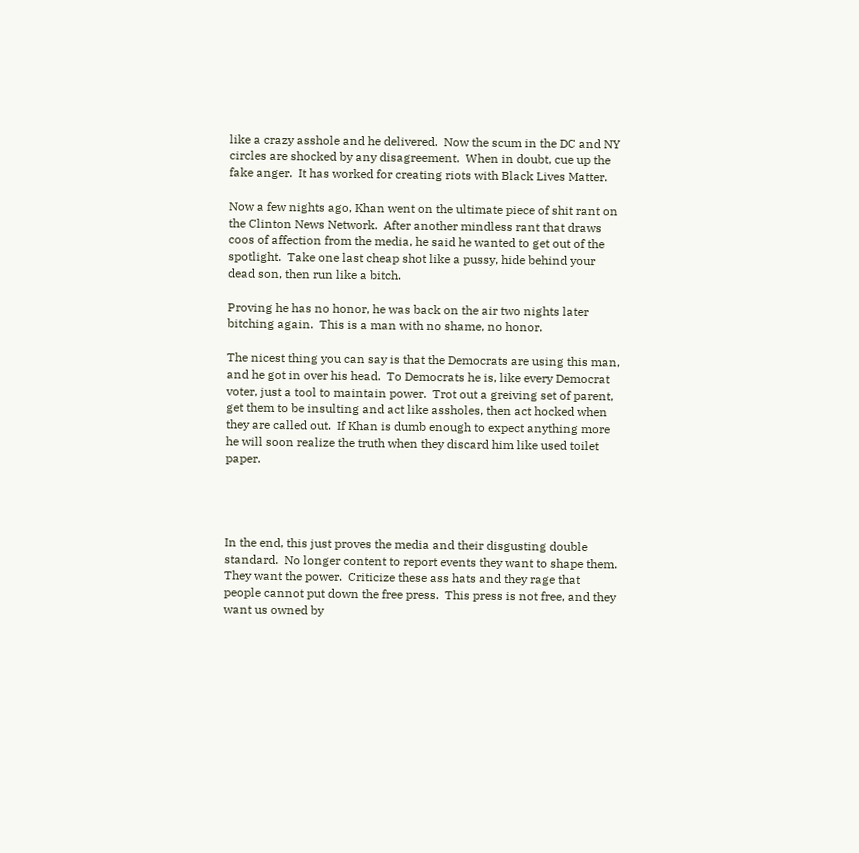like a crazy asshole and he delivered.  Now the scum in the DC and NY circles are shocked by any disagreement.  When in doubt, cue up the fake anger.  It has worked for creating riots with Black Lives Matter.

Now a few nights ago, Khan went on the ultimate piece of shit rant on the Clinton News Network.  After another mindless rant that draws coos of affection from the media, he said he wanted to get out of the spotlight.  Take one last cheap shot like a pussy, hide behind your dead son, then run like a bitch.

Proving he has no honor, he was back on the air two nights later bitching again.  This is a man with no shame, no honor.

The nicest thing you can say is that the Democrats are using this man, and he got in over his head.  To Democrats he is, like every Democrat voter, just a tool to maintain power.  Trot out a greiving set of parent, get them to be insulting and act like assholes, then act hocked when they are called out.  If Khan is dumb enough to expect anything more he will soon realize the truth when they discard him like used toilet paper.




In the end, this just proves the media and their disgusting double standard.  No longer content to report events they want to shape them.  They want the power.  Criticize these ass hats and they rage that people cannot put down the free press.  This press is not free, and they want us owned by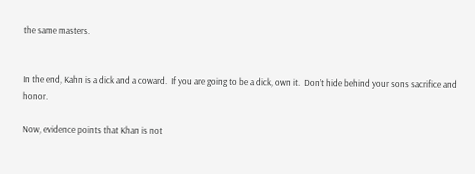the same masters.


In the end, Kahn is a dick and a coward.  If you are going to be a dick, own it.  Don’t hide behind your sons sacrifice and honor.

Now, evidence points that Khan is not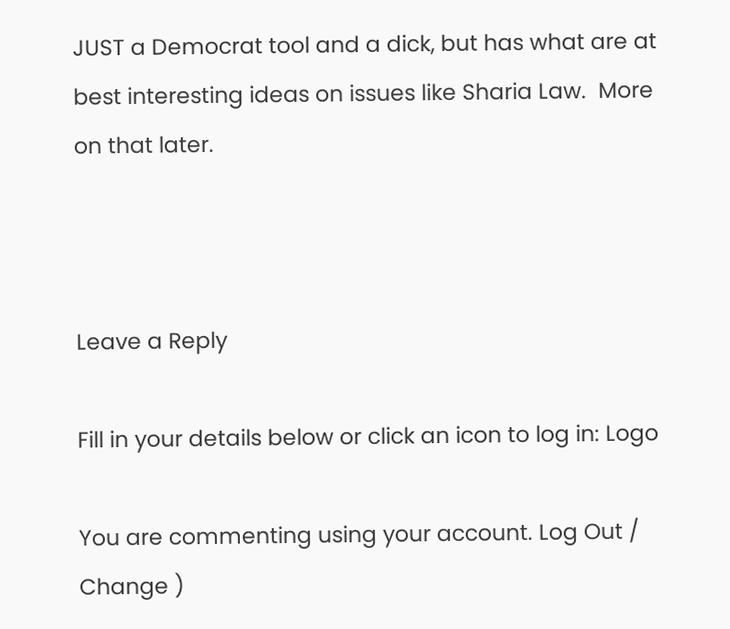JUST a Democrat tool and a dick, but has what are at best interesting ideas on issues like Sharia Law.  More on that later.



Leave a Reply

Fill in your details below or click an icon to log in: Logo

You are commenting using your account. Log Out /  Change )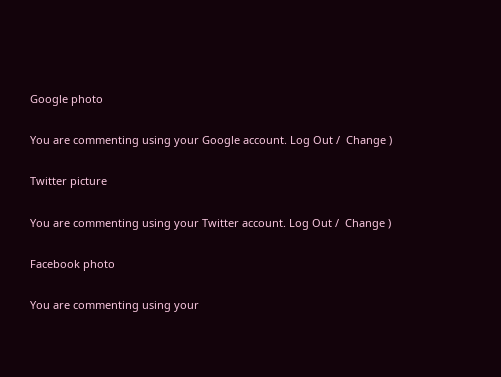Google photo

You are commenting using your Google account. Log Out /  Change )

Twitter picture

You are commenting using your Twitter account. Log Out /  Change )

Facebook photo

You are commenting using your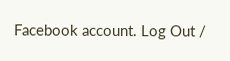Facebook account. Log Out /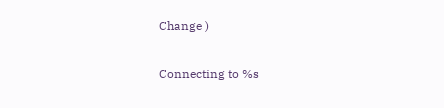Change )

Connecting to %s